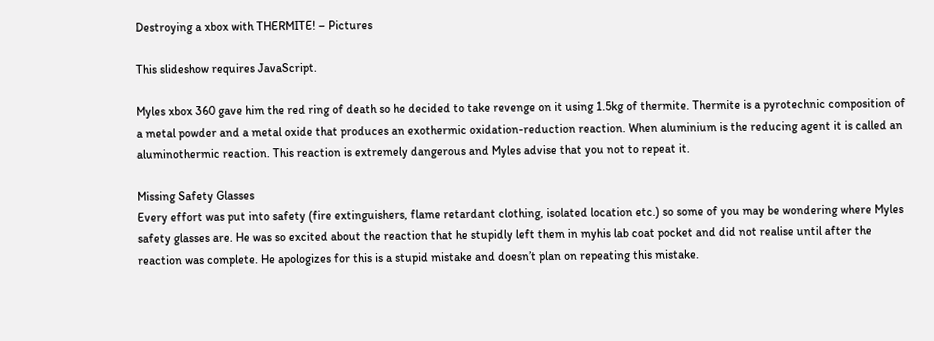Destroying a xbox with THERMITE! – Pictures

This slideshow requires JavaScript.

Myles xbox 360 gave him the red ring of death so he decided to take revenge on it using 1.5kg of thermite. Thermite is a pyrotechnic composition of a metal powder and a metal oxide that produces an exothermic oxidation-reduction reaction. When aluminium is the reducing agent it is called an aluminothermic reaction. This reaction is extremely dangerous and Myles advise that you not to repeat it.

Missing Safety Glasses
Every effort was put into safety (fire extinguishers, flame retardant clothing, isolated location etc.) so some of you may be wondering where Myles safety glasses are. He was so excited about the reaction that he stupidly left them in myhis lab coat pocket and did not realise until after the reaction was complete. He apologizes for this is a stupid mistake and doesn’t plan on repeating this mistake.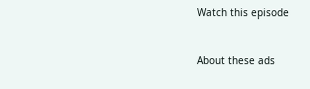Watch this episode


About these ads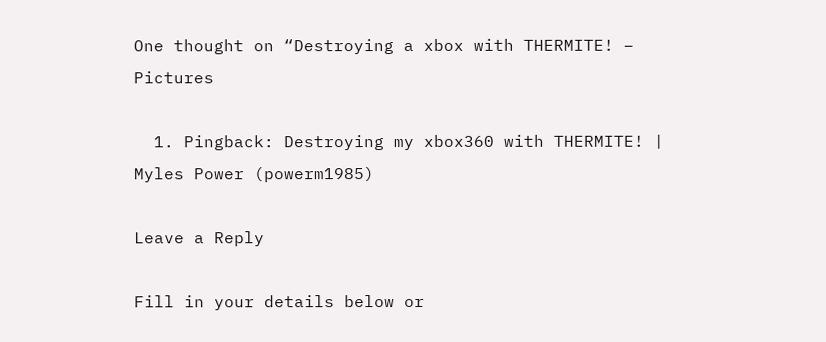One thought on “Destroying a xbox with THERMITE! – Pictures

  1. Pingback: Destroying my xbox360 with THERMITE! | Myles Power (powerm1985)

Leave a Reply

Fill in your details below or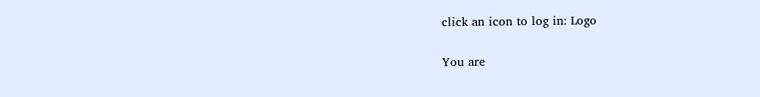click an icon to log in: Logo

You are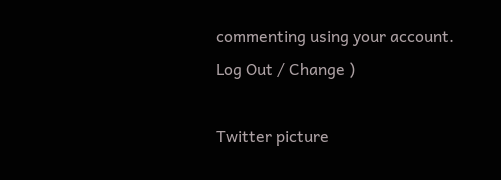commenting using your account. Log Out / Change )

Twitter picture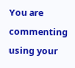You are commenting using your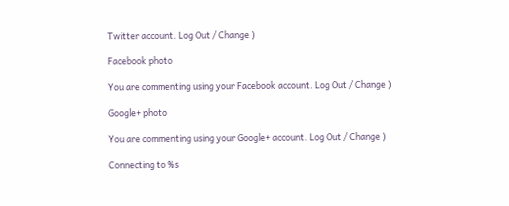Twitter account. Log Out / Change )

Facebook photo

You are commenting using your Facebook account. Log Out / Change )

Google+ photo

You are commenting using your Google+ account. Log Out / Change )

Connecting to %s